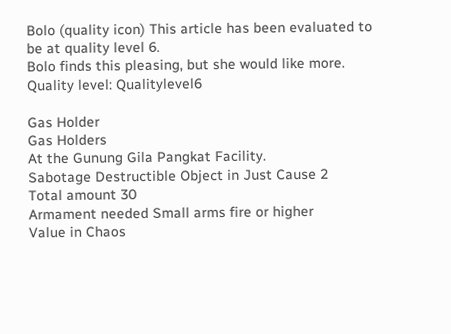Bolo (quality icon) This article has been evaluated to be at quality level 6.
Bolo finds this pleasing, but she would like more.
Quality level: Qualitylevel6

Gas Holder
Gas Holders
At the Gunung Gila Pangkat Facility.
Sabotage Destructible Object in Just Cause 2
Total amount 30
Armament needed Small arms fire or higher
Value in Chaos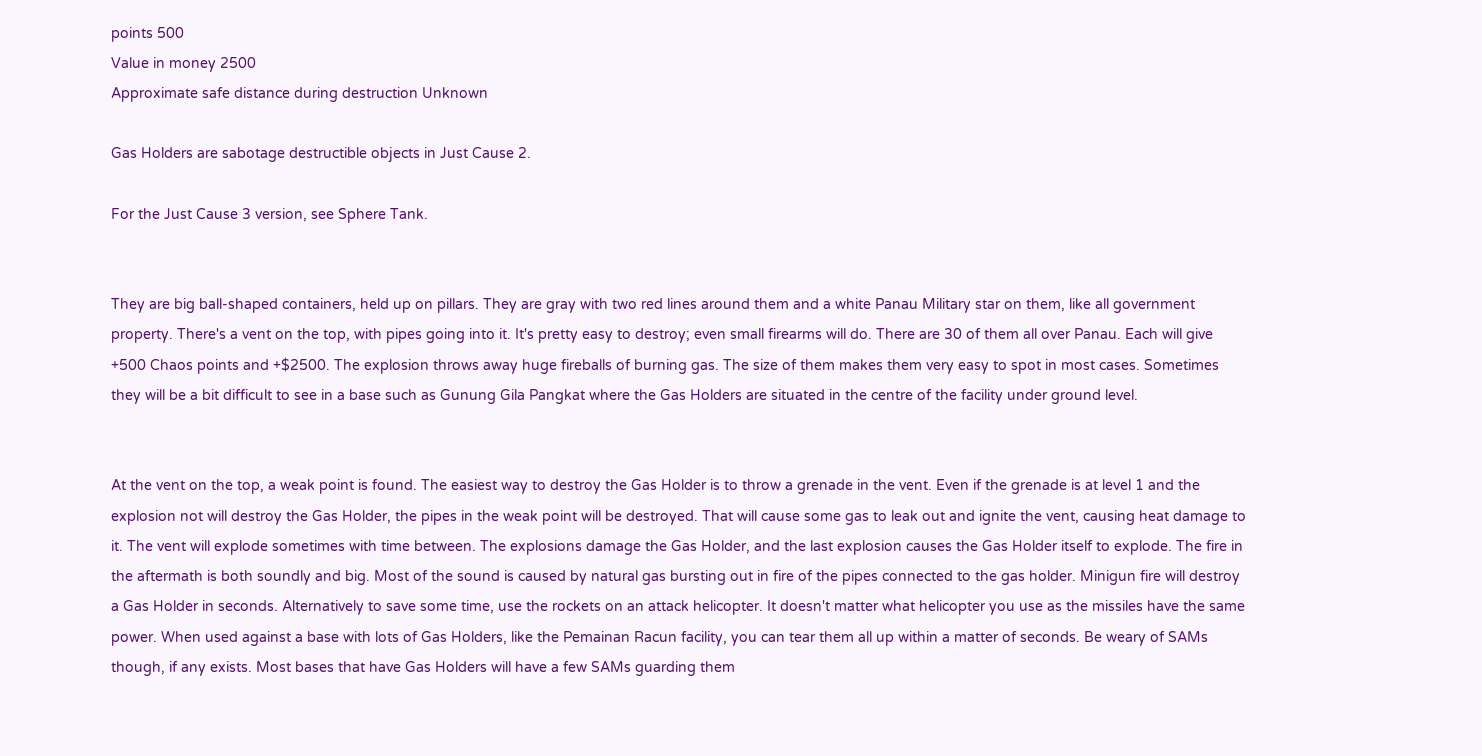points 500
Value in money 2500
Approximate safe distance during destruction Unknown

Gas Holders are sabotage destructible objects in Just Cause 2.

For the Just Cause 3 version, see Sphere Tank.


They are big ball-shaped containers, held up on pillars. They are gray with two red lines around them and a white Panau Military star on them, like all government property. There's a vent on the top, with pipes going into it. It's pretty easy to destroy; even small firearms will do. There are 30 of them all over Panau. Each will give +500 Chaos points and +$2500. The explosion throws away huge fireballs of burning gas. The size of them makes them very easy to spot in most cases. Sometimes they will be a bit difficult to see in a base such as Gunung Gila Pangkat where the Gas Holders are situated in the centre of the facility under ground level.


At the vent on the top, a weak point is found. The easiest way to destroy the Gas Holder is to throw a grenade in the vent. Even if the grenade is at level 1 and the explosion not will destroy the Gas Holder, the pipes in the weak point will be destroyed. That will cause some gas to leak out and ignite the vent, causing heat damage to it. The vent will explode sometimes with time between. The explosions damage the Gas Holder, and the last explosion causes the Gas Holder itself to explode. The fire in the aftermath is both soundly and big. Most of the sound is caused by natural gas bursting out in fire of the pipes connected to the gas holder. Minigun fire will destroy a Gas Holder in seconds. Alternatively to save some time, use the rockets on an attack helicopter. It doesn't matter what helicopter you use as the missiles have the same power. When used against a base with lots of Gas Holders, like the Pemainan Racun facility, you can tear them all up within a matter of seconds. Be weary of SAMs though, if any exists. Most bases that have Gas Holders will have a few SAMs guarding them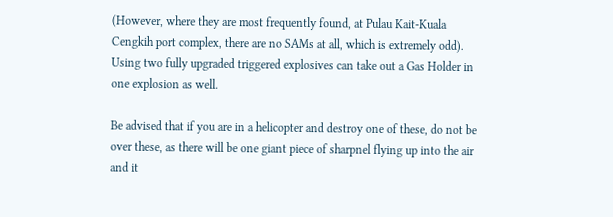(However, where they are most frequently found, at Pulau Kait-Kuala Cengkih port complex, there are no SAMs at all, which is extremely odd). Using two fully upgraded triggered explosives can take out a Gas Holder in one explosion as well.

Be advised that if you are in a helicopter and destroy one of these, do not be over these, as there will be one giant piece of sharpnel flying up into the air and it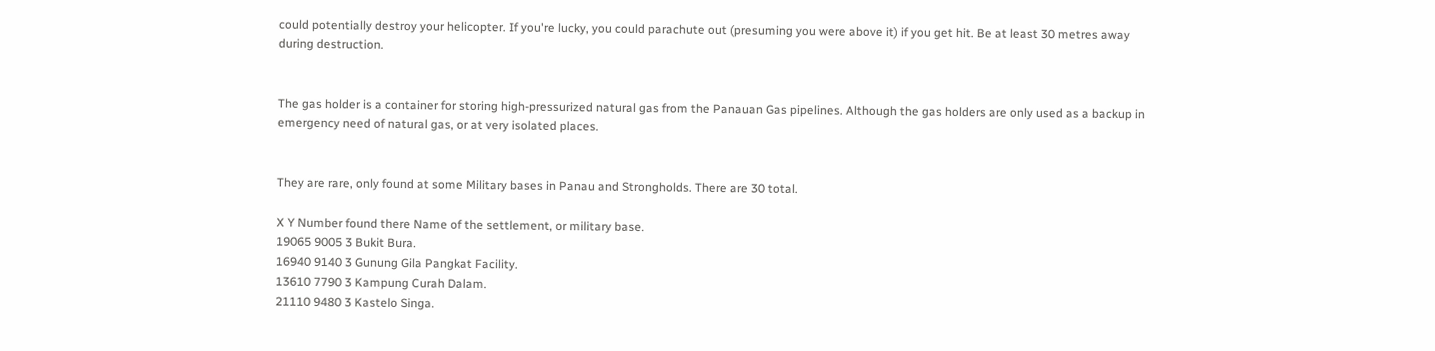could potentially destroy your helicopter. If you're lucky, you could parachute out (presuming you were above it) if you get hit. Be at least 30 metres away during destruction.


The gas holder is a container for storing high-pressurized natural gas from the Panauan Gas pipelines. Although the gas holders are only used as a backup in emergency need of natural gas, or at very isolated places.


They are rare, only found at some Military bases in Panau and Strongholds. There are 30 total.

X Y Number found there Name of the settlement, or military base.
19065 9005 3 Bukit Bura.
16940 9140 3 Gunung Gila Pangkat Facility.
13610 7790 3 Kampung Curah Dalam.
21110 9480 3 Kastelo Singa.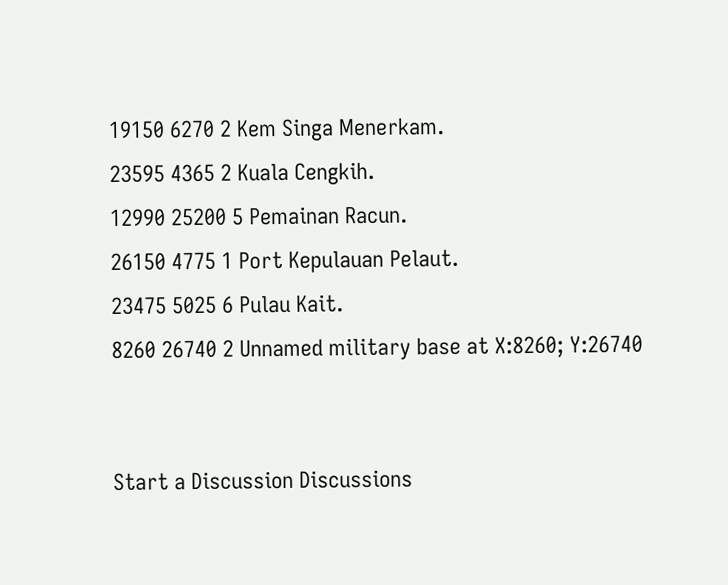19150 6270 2 Kem Singa Menerkam.
23595 4365 2 Kuala Cengkih.
12990 25200 5 Pemainan Racun.
26150 4775 1 Port Kepulauan Pelaut.
23475 5025 6 Pulau Kait.
8260 26740 2 Unnamed military base at X:8260; Y:26740


Start a Discussion Discussions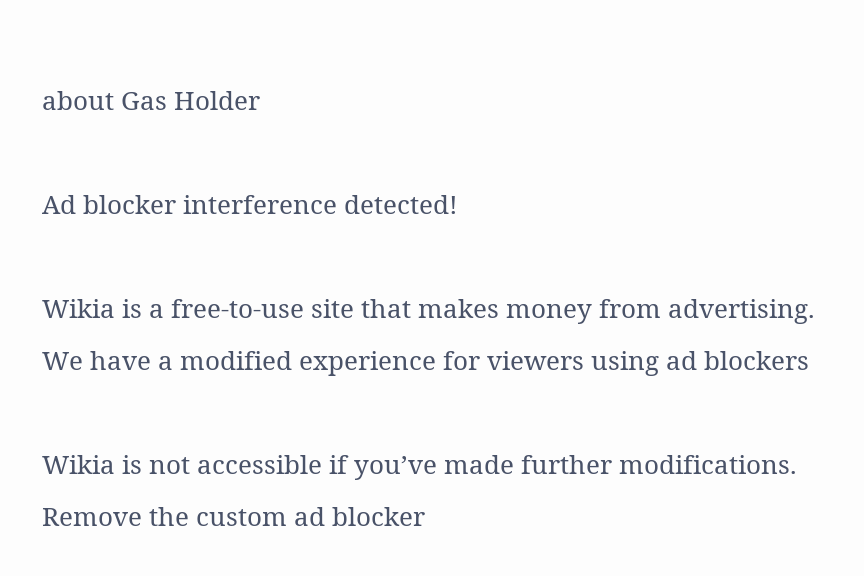about Gas Holder

Ad blocker interference detected!

Wikia is a free-to-use site that makes money from advertising. We have a modified experience for viewers using ad blockers

Wikia is not accessible if you’ve made further modifications. Remove the custom ad blocker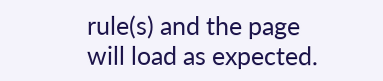rule(s) and the page will load as expected.